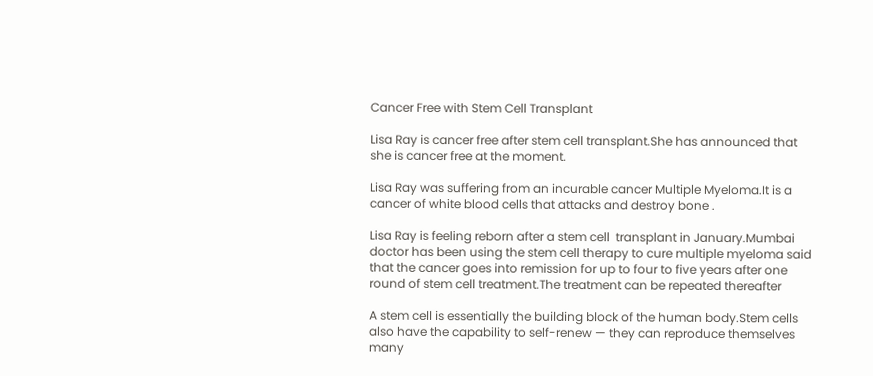Cancer Free with Stem Cell Transplant

Lisa Ray is cancer free after stem cell transplant.She has announced that she is cancer free at the moment.

Lisa Ray was suffering from an incurable cancer Multiple Myeloma.It is a cancer of white blood cells that attacks and destroy bone .

Lisa Ray is feeling reborn after a stem cell  transplant in January.Mumbai doctor has been using the stem cell therapy to cure multiple myeloma said that the cancer goes into remission for up to four to five years after one round of stem cell treatment.The treatment can be repeated thereafter

A stem cell is essentially the building block of the human body.Stem cells also have the capability to self-renew — they can reproduce themselves many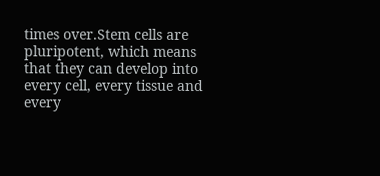times over.Stem cells are pluripotent, which means that they can develop into every cell, every tissue and every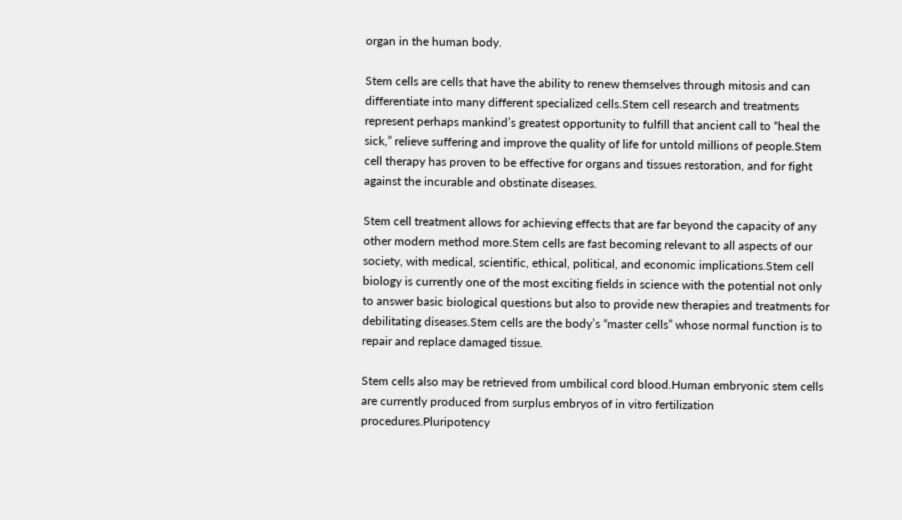organ in the human body.

Stem cells are cells that have the ability to renew themselves through mitosis and can differentiate into many different specialized cells.Stem cell research and treatments represent perhaps mankind’s greatest opportunity to fulfill that ancient call to “heal the sick,” relieve suffering and improve the quality of life for untold millions of people.Stem cell therapy has proven to be effective for organs and tissues restoration, and for fight against the incurable and obstinate diseases.

Stem cell treatment allows for achieving effects that are far beyond the capacity of any other modern method more.Stem cells are fast becoming relevant to all aspects of our society, with medical, scientific, ethical, political, and economic implications.Stem cell biology is currently one of the most exciting fields in science with the potential not only to answer basic biological questions but also to provide new therapies and treatments for debilitating diseases.Stem cells are the body’s “master cells” whose normal function is to repair and replace damaged tissue.

Stem cells also may be retrieved from umbilical cord blood.Human embryonic stem cells are currently produced from surplus embryos of in vitro fertilization procedures.Pluripotency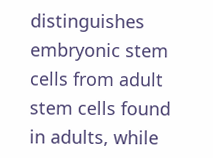distinguishes embryonic stem cells from adult stem cells found in adults, while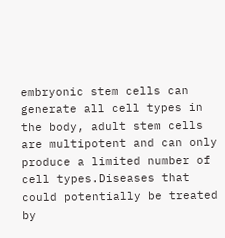embryonic stem cells can generate all cell types in the body, adult stem cells are multipotent and can only produce a limited number of cell types.Diseases that could potentially be treated by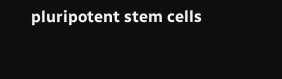pluripotent stem cells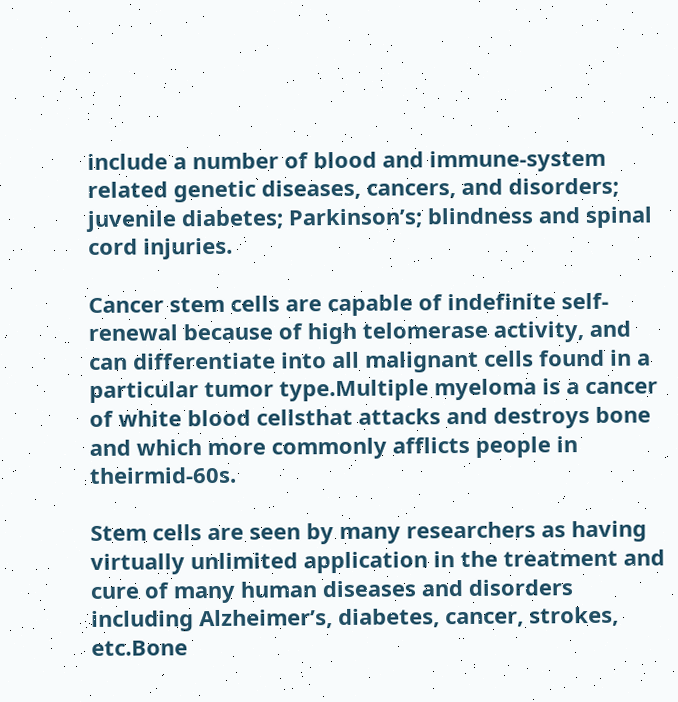include a number of blood and immune-system related genetic diseases, cancers, and disorders; juvenile diabetes; Parkinson’s; blindness and spinal cord injuries.

Cancer stem cells are capable of indefinite self-renewal because of high telomerase activity, and can differentiate into all malignant cells found in a particular tumor type.Multiple myeloma is a cancer of white blood cellsthat attacks and destroys bone and which more commonly afflicts people in theirmid-60s.

Stem cells are seen by many researchers as having virtually unlimited application in the treatment and cure of many human diseases and disorders including Alzheimer’s, diabetes, cancer, strokes, etc.Bone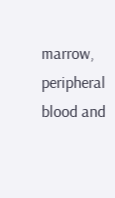marrow, peripheral blood and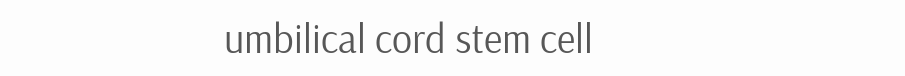umbilical cord stem cell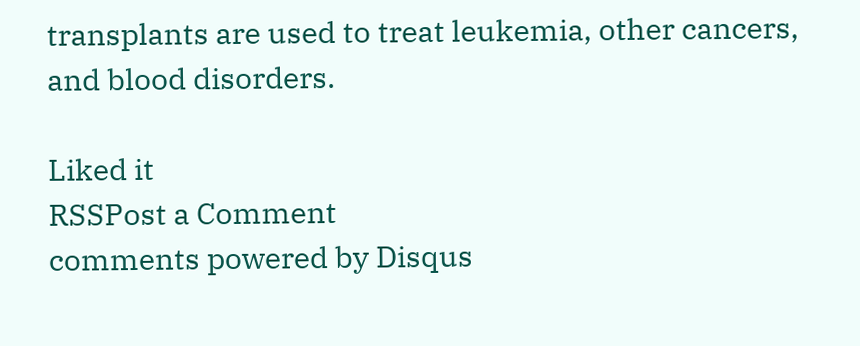transplants are used to treat leukemia, other cancers, and blood disorders.

Liked it
RSSPost a Comment
comments powered by Disqus